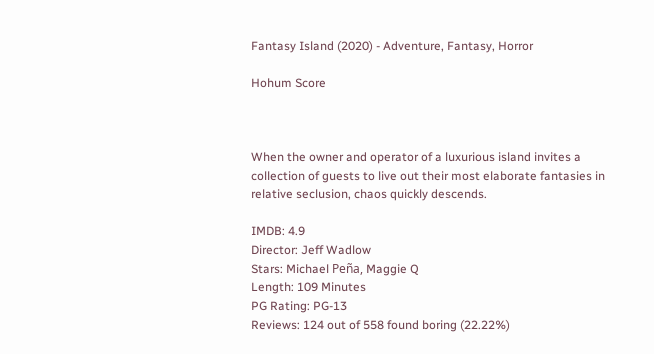Fantasy Island (2020) - Adventure, Fantasy, Horror

Hohum Score



When the owner and operator of a luxurious island invites a collection of guests to live out their most elaborate fantasies in relative seclusion, chaos quickly descends.

IMDB: 4.9
Director: Jeff Wadlow
Stars: Michael Peña, Maggie Q
Length: 109 Minutes
PG Rating: PG-13
Reviews: 124 out of 558 found boring (22.22%)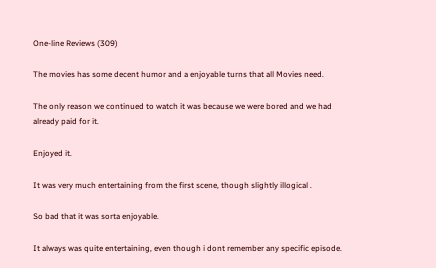One-line Reviews (309)

The movies has some decent humor and a enjoyable turns that all Movies need.

The only reason we continued to watch it was because we were bored and we had already paid for it.

Enjoyed it.

It was very much entertaining from the first scene, though slightly illogical .

So bad that it was sorta enjoyable.

It always was quite entertaining, even though i dont remember any specific episode.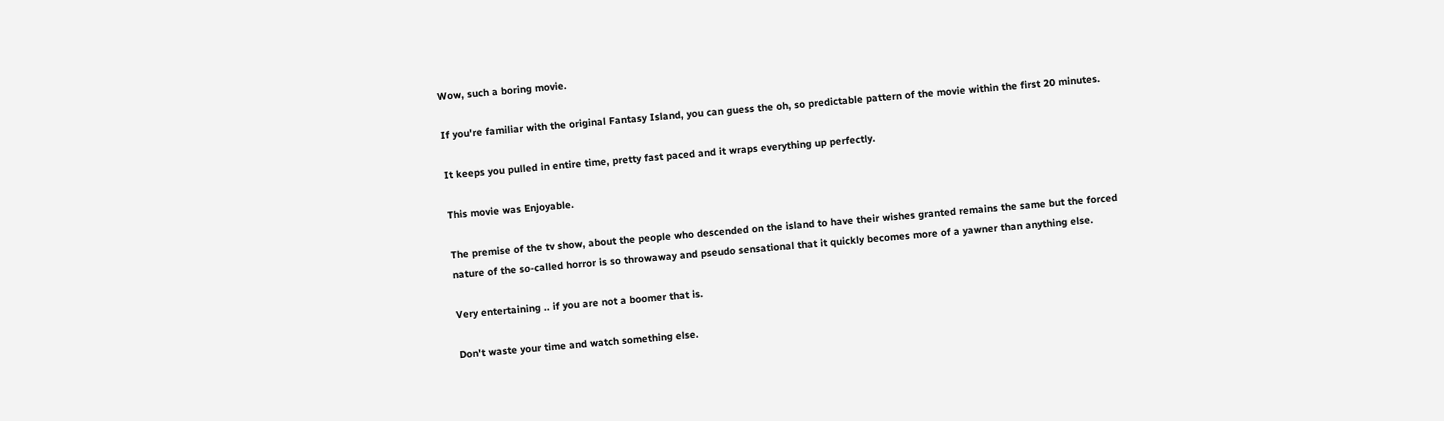Wow, such a boring movie.

If you're familiar with the original Fantasy Island, you can guess the oh, so predictable pattern of the movie within the first 20 minutes.

It keeps you pulled in entire time, pretty fast paced and it wraps everything up perfectly.

This movie was Enjoyable.

The premise of the tv show, about the people who descended on the island to have their wishes granted remains the same but the forced nature of the so-called horror is so throwaway and pseudo sensational that it quickly becomes more of a yawner than anything else.

Very entertaining .. if you are not a boomer that is.

Don't waste your time and watch something else.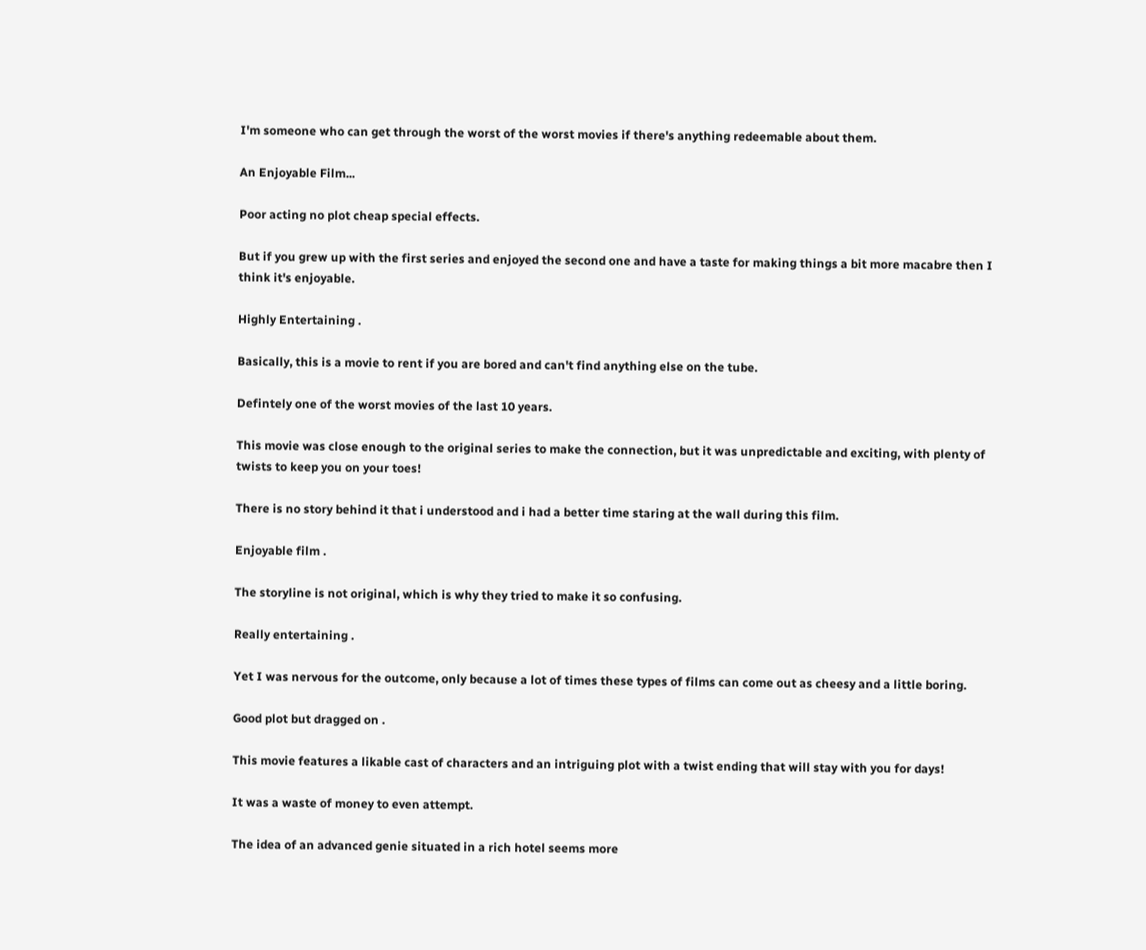I'm someone who can get through the worst of the worst movies if there's anything redeemable about them.

An Enjoyable Film...

Poor acting no plot cheap special effects.

But if you grew up with the first series and enjoyed the second one and have a taste for making things a bit more macabre then I think it's enjoyable.

Highly Entertaining .

Basically, this is a movie to rent if you are bored and can't find anything else on the tube.

Defintely one of the worst movies of the last 10 years.

This movie was close enough to the original series to make the connection, but it was unpredictable and exciting, with plenty of twists to keep you on your toes!

There is no story behind it that i understood and i had a better time staring at the wall during this film.

Enjoyable film .

The storyline is not original, which is why they tried to make it so confusing.

Really entertaining .

Yet I was nervous for the outcome, only because a lot of times these types of films can come out as cheesy and a little boring.

Good plot but dragged on .

This movie features a likable cast of characters and an intriguing plot with a twist ending that will stay with you for days!

It was a waste of money to even attempt.

The idea of an advanced genie situated in a rich hotel seems more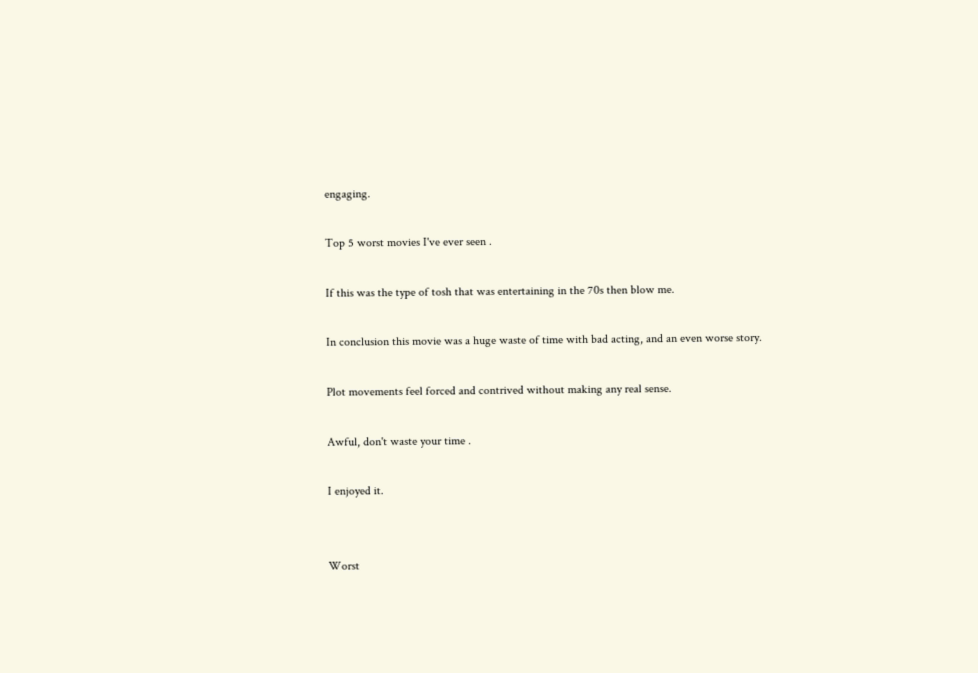engaging.

Top 5 worst movies I've ever seen .

If this was the type of tosh that was entertaining in the 70s then blow me.

In conclusion this movie was a huge waste of time with bad acting, and an even worse story.

Plot movements feel forced and contrived without making any real sense.

Awful, don't waste your time .

I enjoyed it.


Worst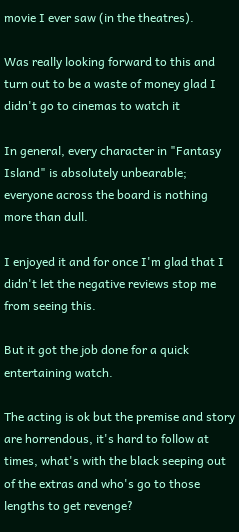movie I ever saw (in the theatres).

Was really looking forward to this and turn out to be a waste of money glad I didn't go to cinemas to watch it

In general, every character in "Fantasy Island" is absolutely unbearable; everyone across the board is nothing more than dull.

I enjoyed it and for once I'm glad that I didn't let the negative reviews stop me from seeing this.

But it got the job done for a quick entertaining watch.

The acting is ok but the premise and story are horrendous, it's hard to follow at times, what's with the black seeping out of the extras and who's go to those lengths to get revenge?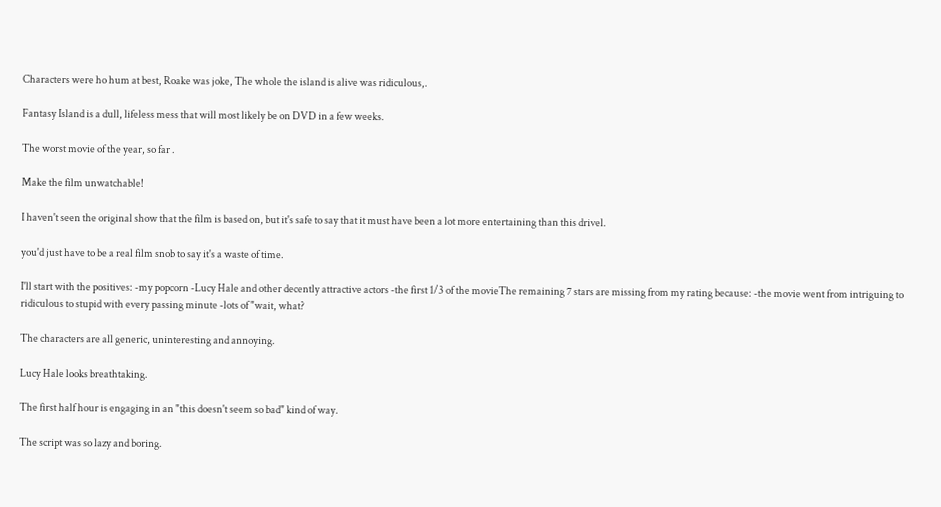Characters were ho hum at best, Roake was joke, The whole the island is alive was ridiculous,.

Fantasy Island is a dull, lifeless mess that will most likely be on DVD in a few weeks.

The worst movie of the year, so far .

Make the film unwatchable!

I haven't seen the original show that the film is based on, but it's safe to say that it must have been a lot more entertaining than this drivel.

you'd just have to be a real film snob to say it's a waste of time.

I'll start with the positives: -my popcorn -Lucy Hale and other decently attractive actors -the first 1/3 of the movieThe remaining 7 stars are missing from my rating because: -the movie went from intriguing to ridiculous to stupid with every passing minute -lots of "wait, what?

The characters are all generic, uninteresting and annoying.

Lucy Hale looks breathtaking.

The first half hour is engaging in an "this doesn't seem so bad" kind of way.

The script was so lazy and boring.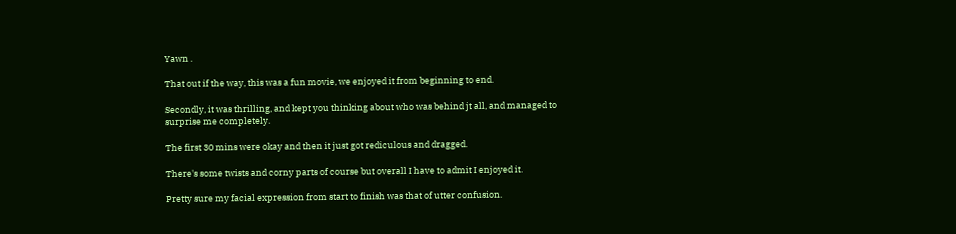Yawn .

That out if the way, this was a fun movie, we enjoyed it from beginning to end.

Secondly, it was thrilling, and kept you thinking about who was behind jt all, and managed to surprise me completely.

The first 30 mins were okay and then it just got rediculous and dragged.

There's some twists and corny parts of course but overall I have to admit I enjoyed it.

Pretty sure my facial expression from start to finish was that of utter confusion.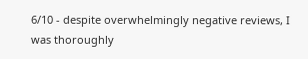6/10 - despite overwhelmingly negative reviews, I was thoroughly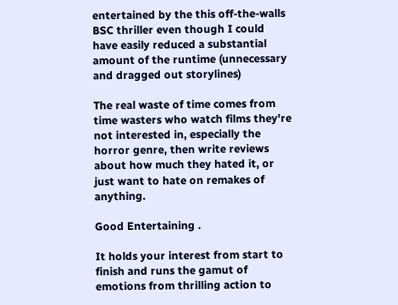entertained by the this off-the-walls BSC thriller even though I could have easily reduced a substantial amount of the runtime (unnecessary and dragged out storylines)

The real waste of time comes from time wasters who watch films they're not interested in, especially the horror genre, then write reviews about how much they hated it, or just want to hate on remakes of anything.

Good Entertaining .

It holds your interest from start to finish and runs the gamut of emotions from thrilling action to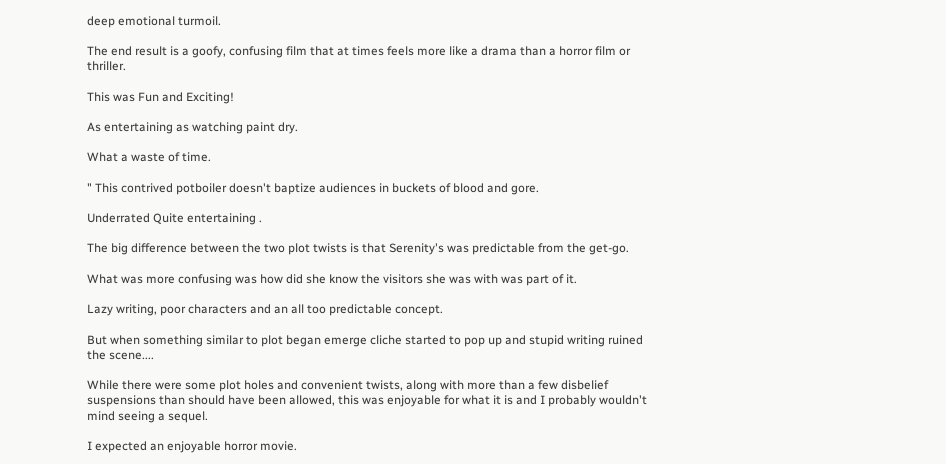deep emotional turmoil.

The end result is a goofy, confusing film that at times feels more like a drama than a horror film or thriller.

This was Fun and Exciting!

As entertaining as watching paint dry.

What a waste of time.

" This contrived potboiler doesn't baptize audiences in buckets of blood and gore.

Underrated Quite entertaining .

The big difference between the two plot twists is that Serenity's was predictable from the get-go.

What was more confusing was how did she know the visitors she was with was part of it.

Lazy writing, poor characters and an all too predictable concept.

But when something similar to plot began emerge cliche started to pop up and stupid writing ruined the scene....

While there were some plot holes and convenient twists, along with more than a few disbelief suspensions than should have been allowed, this was enjoyable for what it is and I probably wouldn't mind seeing a sequel.

I expected an enjoyable horror movie.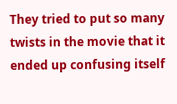They tried to put so many twists in the movie that it ended up confusing itself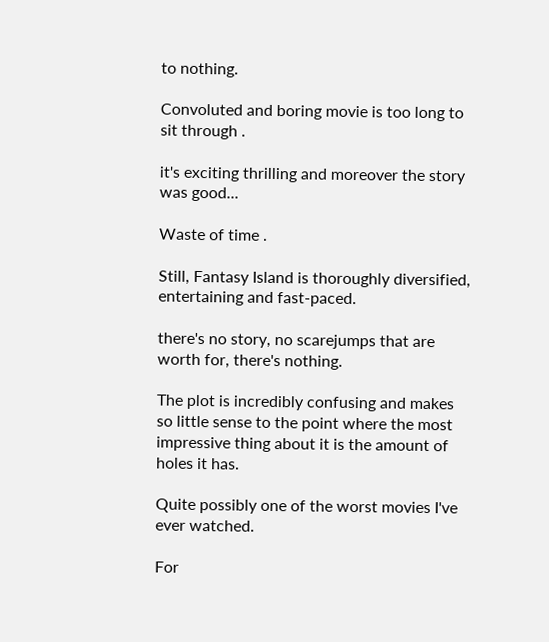to nothing.

Convoluted and boring movie is too long to sit through .

it's exciting thrilling and moreover the story was good...

Waste of time .

Still, Fantasy Island is thoroughly diversified, entertaining and fast-paced.

there's no story, no scarejumps that are worth for, there's nothing.

The plot is incredibly confusing and makes so little sense to the point where the most impressive thing about it is the amount of holes it has.

Quite possibly one of the worst movies I've ever watched.

For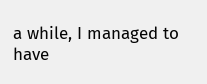a while, I managed to have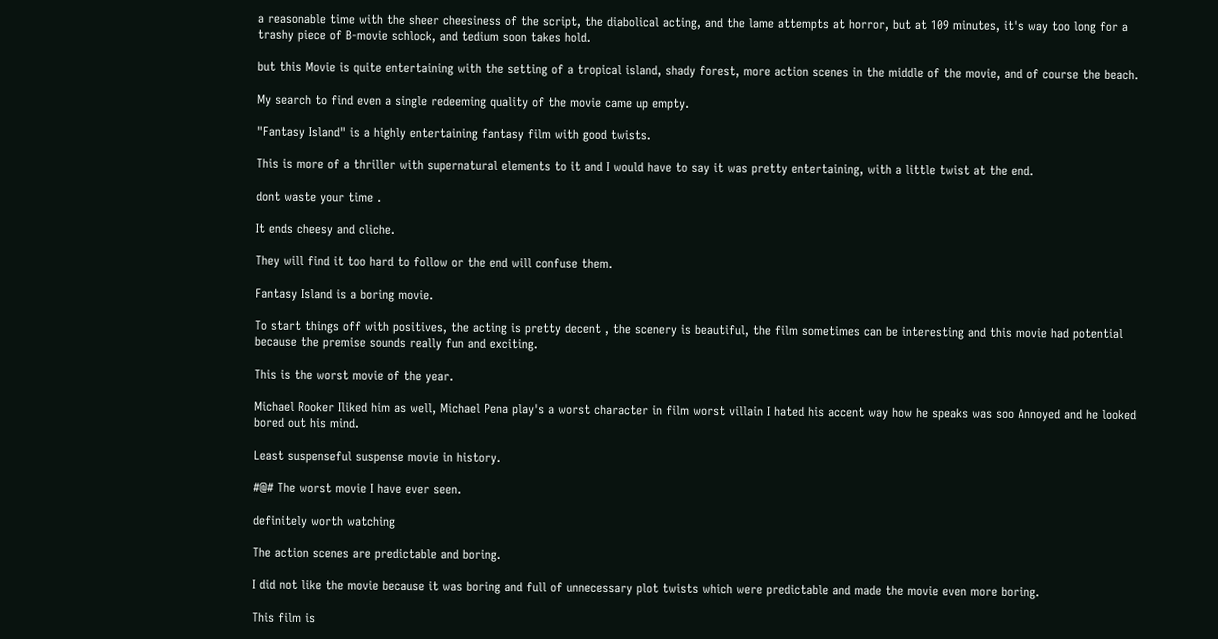a reasonable time with the sheer cheesiness of the script, the diabolical acting, and the lame attempts at horror, but at 109 minutes, it's way too long for a trashy piece of B-movie schlock, and tedium soon takes hold.

but this Movie is quite entertaining with the setting of a tropical island, shady forest, more action scenes in the middle of the movie, and of course the beach.

My search to find even a single redeeming quality of the movie came up empty.

"Fantasy Island" is a highly entertaining fantasy film with good twists.

This is more of a thriller with supernatural elements to it and I would have to say it was pretty entertaining, with a little twist at the end.

dont waste your time .

It ends cheesy and cliche.

They will find it too hard to follow or the end will confuse them.

Fantasy Island is a boring movie.

To start things off with positives, the acting is pretty decent , the scenery is beautiful, the film sometimes can be interesting and this movie had potential because the premise sounds really fun and exciting.

This is the worst movie of the year.

Michael Rooker Iliked him as well, Michael Pena play's a worst character in film worst villain I hated his accent way how he speaks was soo Annoyed and he looked bored out his mind.

Least suspenseful suspense movie in history.

#@# The worst movie I have ever seen.

definitely worth watching

The action scenes are predictable and boring.

I did not like the movie because it was boring and full of unnecessary plot twists which were predictable and made the movie even more boring.

This film is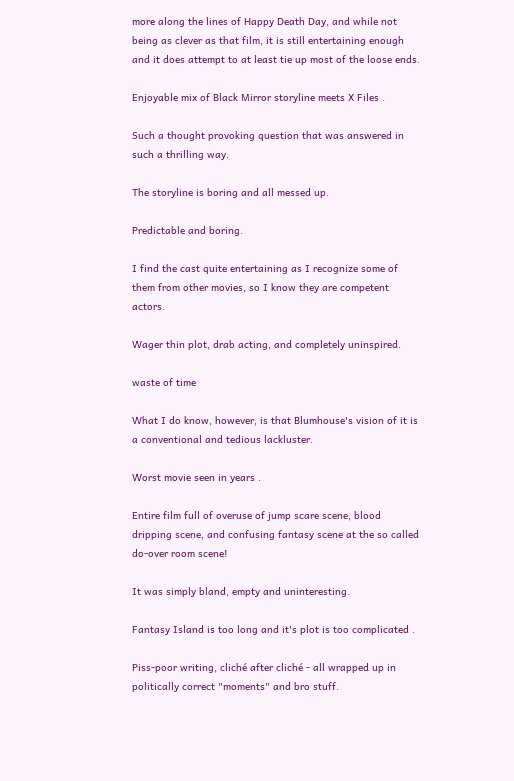more along the lines of Happy Death Day, and while not being as clever as that film, it is still entertaining enough and it does attempt to at least tie up most of the loose ends.

Enjoyable mix of Black Mirror storyline meets X Files .

Such a thought provoking question that was answered in such a thrilling way.

The storyline is boring and all messed up.

Predictable and boring.

I find the cast quite entertaining as I recognize some of them from other movies, so I know they are competent actors.

Wager thin plot, drab acting, and completely uninspired.

waste of time

What I do know, however, is that Blumhouse's vision of it is a conventional and tedious lackluster.

Worst movie seen in years .

Entire film full of overuse of jump scare scene, blood dripping scene, and confusing fantasy scene at the so called do-over room scene!

It was simply bland, empty and uninteresting.

Fantasy Island is too long and it's plot is too complicated .

Piss-poor writing, cliché after cliché - all wrapped up in politically correct "moments" and bro stuff.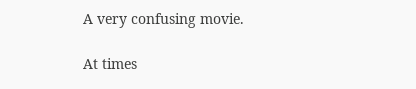A very confusing movie.

At times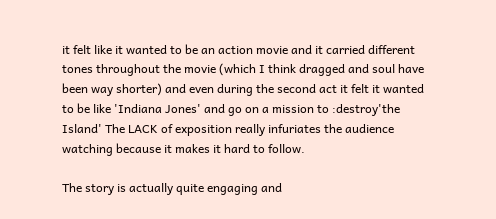it felt like it wanted to be an action movie and it carried different tones throughout the movie (which I think dragged and soul have been way shorter) and even during the second act it felt it wanted to be like 'Indiana Jones' and go on a mission to :destroy'the Island' The LACK of exposition really infuriates the audience watching because it makes it hard to follow.

The story is actually quite engaging and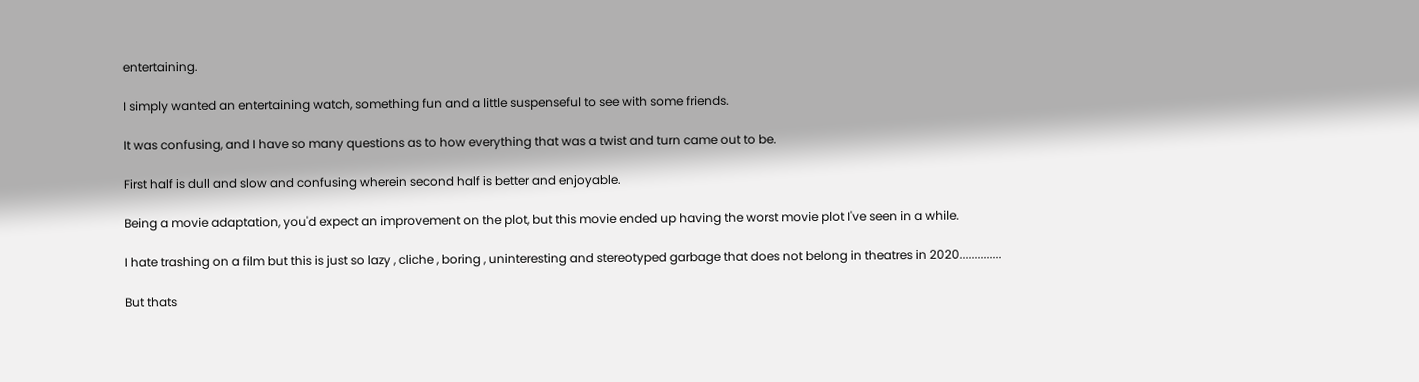entertaining.

I simply wanted an entertaining watch, something fun and a little suspenseful to see with some friends.

It was confusing, and I have so many questions as to how everything that was a twist and turn came out to be.

First half is dull and slow and confusing wherein second half is better and enjoyable.

Being a movie adaptation, you'd expect an improvement on the plot, but this movie ended up having the worst movie plot I've seen in a while.

I hate trashing on a film but this is just so lazy , cliche , boring , uninteresting and stereotyped garbage that does not belong in theatres in 2020..............

But thats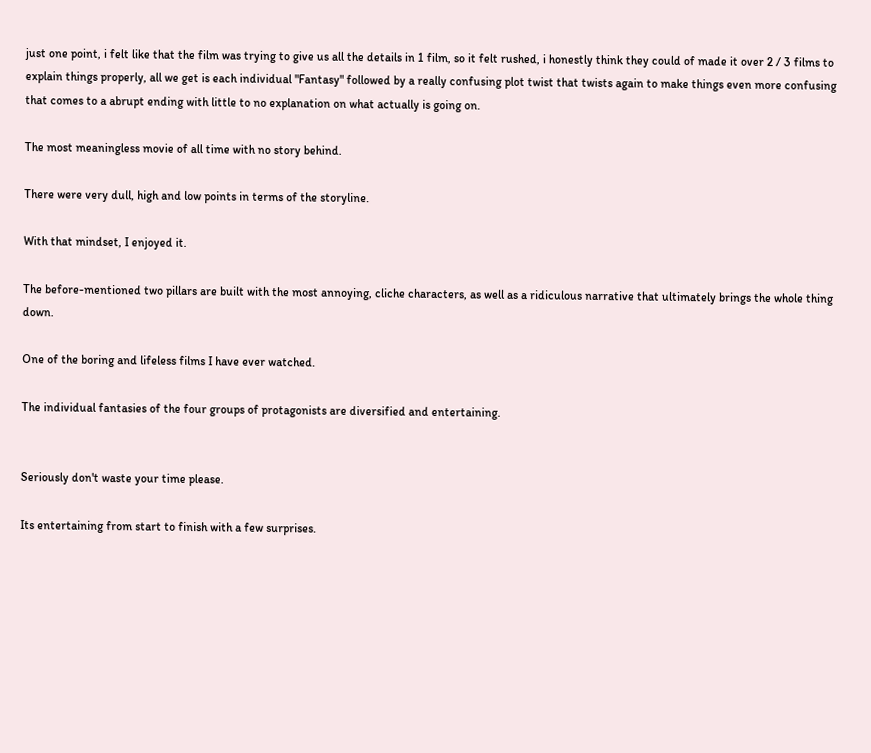just one point, i felt like that the film was trying to give us all the details in 1 film, so it felt rushed, i honestly think they could of made it over 2 / 3 films to explain things properly, all we get is each individual "Fantasy" followed by a really confusing plot twist that twists again to make things even more confusing that comes to a abrupt ending with little to no explanation on what actually is going on.

The most meaningless movie of all time with no story behind.

There were very dull, high and low points in terms of the storyline.

With that mindset, I enjoyed it.

The before-mentioned two pillars are built with the most annoying, cliche characters, as well as a ridiculous narrative that ultimately brings the whole thing down.

One of the boring and lifeless films I have ever watched.

The individual fantasies of the four groups of protagonists are diversified and entertaining.


Seriously don't waste your time please.

Its entertaining from start to finish with a few surprises.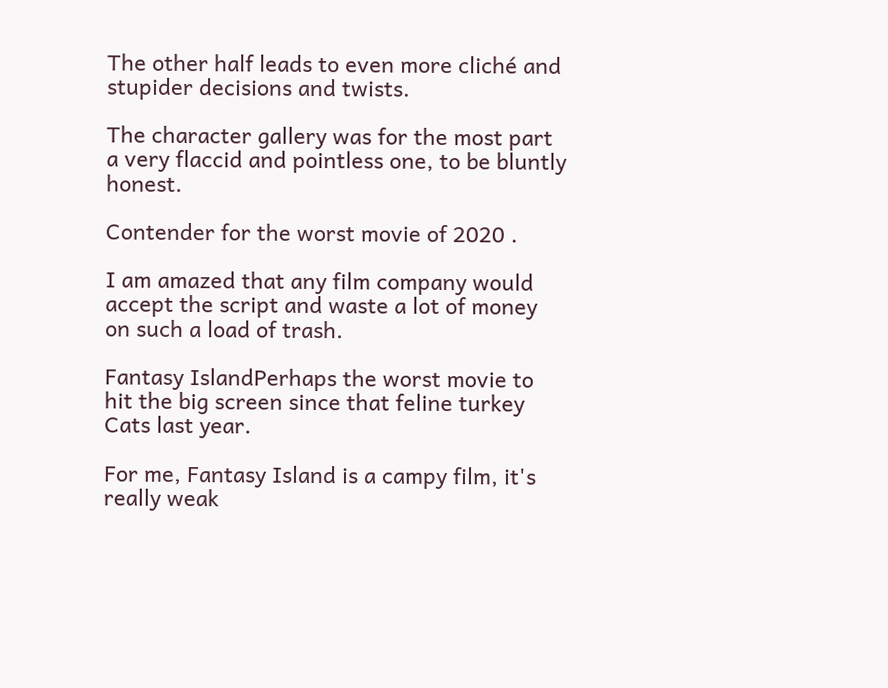The other half leads to even more cliché and stupider decisions and twists.

The character gallery was for the most part a very flaccid and pointless one, to be bluntly honest.

Contender for the worst movie of 2020 .

I am amazed that any film company would accept the script and waste a lot of money on such a load of trash.

Fantasy IslandPerhaps the worst movie to hit the big screen since that feline turkey Cats last year.

For me, Fantasy Island is a campy film, it's really weak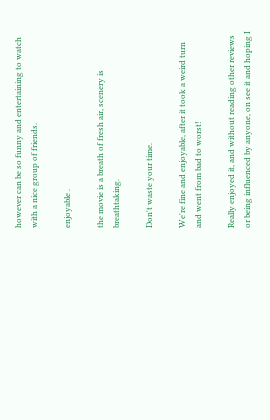however can be so funny and entertaining to watch with a nice group of friends.

enjoyable .

the movie is a breath of fresh air, scenery is breathtaking.

Don't waste your time.

We're fine and enjoyable, after it took a weird turn and went from bad to worst!

Really enjoyed it, and without reading other reviews or being influenced by anyone, on see it and hoping I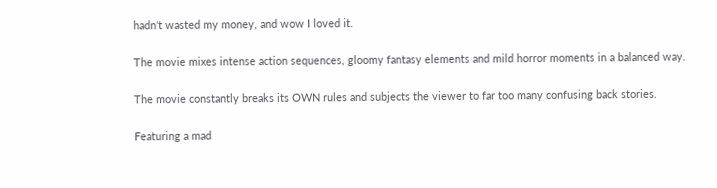hadn't wasted my money, and wow I loved it.

The movie mixes intense action sequences, gloomy fantasy elements and mild horror moments in a balanced way.

The movie constantly breaks its OWN rules and subjects the viewer to far too many confusing back stories.

Featuring a mad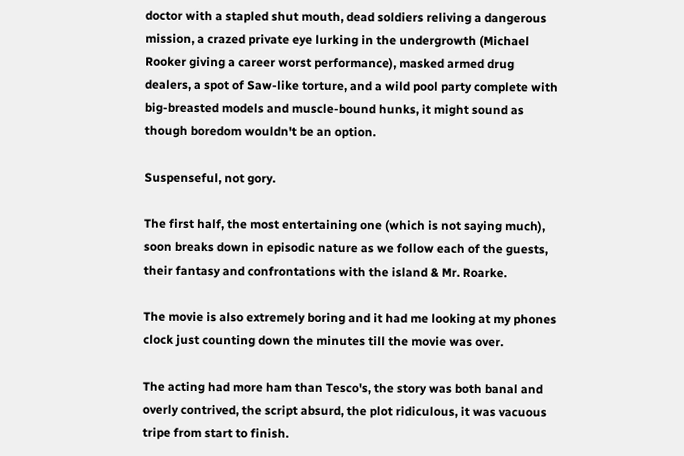doctor with a stapled shut mouth, dead soldiers reliving a dangerous mission, a crazed private eye lurking in the undergrowth (Michael Rooker giving a career worst performance), masked armed drug dealers, a spot of Saw-like torture, and a wild pool party complete with big-breasted models and muscle-bound hunks, it might sound as though boredom wouldn't be an option.

Suspenseful, not gory.

The first half, the most entertaining one (which is not saying much), soon breaks down in episodic nature as we follow each of the guests, their fantasy and confrontations with the island & Mr. Roarke.

The movie is also extremely boring and it had me looking at my phones clock just counting down the minutes till the movie was over.

The acting had more ham than Tesco's, the story was both banal and overly contrived, the script absurd, the plot ridiculous, it was vacuous tripe from start to finish.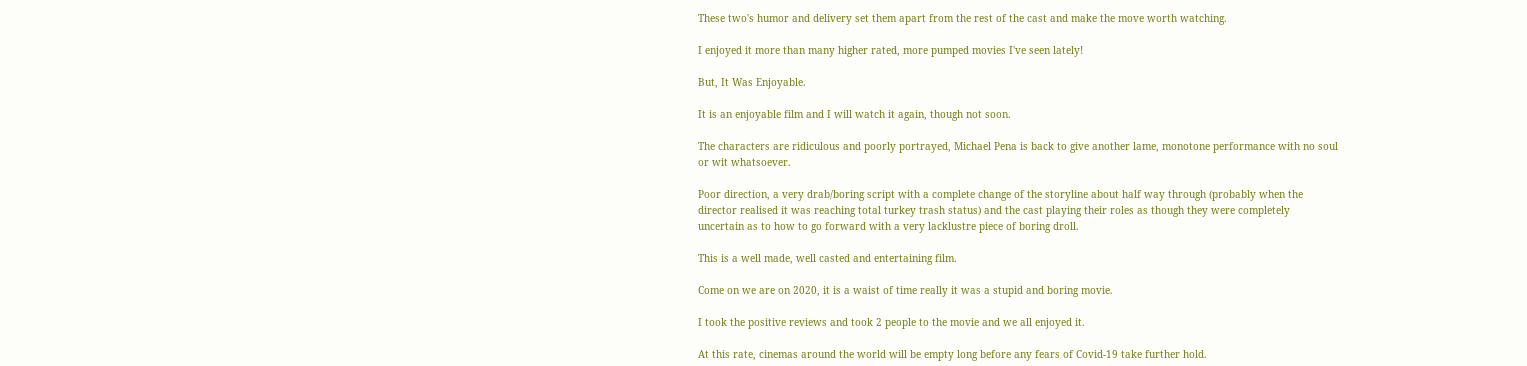These two's humor and delivery set them apart from the rest of the cast and make the move worth watching.

I enjoyed it more than many higher rated, more pumped movies I've seen lately!

But, It Was Enjoyable.

It is an enjoyable film and I will watch it again, though not soon.

The characters are ridiculous and poorly portrayed, Michael Pena is back to give another lame, monotone performance with no soul or wit whatsoever.

Poor direction, a very drab/boring script with a complete change of the storyline about half way through (probably when the director realised it was reaching total turkey trash status) and the cast playing their roles as though they were completely uncertain as to how to go forward with a very lacklustre piece of boring droll.

This is a well made, well casted and entertaining film.

Come on we are on 2020, it is a waist of time really it was a stupid and boring movie.

I took the positive reviews and took 2 people to the movie and we all enjoyed it.

At this rate, cinemas around the world will be empty long before any fears of Covid-19 take further hold.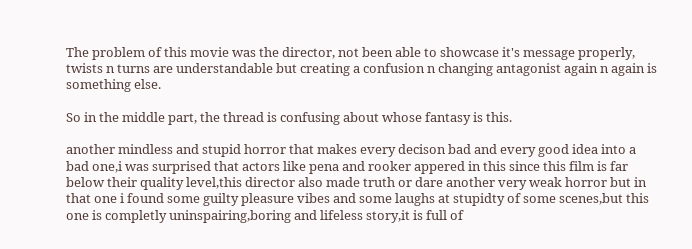The problem of this movie was the director, not been able to showcase it's message properly, twists n turns are understandable but creating a confusion n changing antagonist again n again is something else.

So in the middle part, the thread is confusing about whose fantasy is this.

another mindless and stupid horror that makes every decison bad and every good idea into a bad one,i was surprised that actors like pena and rooker appered in this since this film is far below their quality level,this director also made truth or dare another very weak horror but in that one i found some guilty pleasure vibes and some laughs at stupidty of some scenes,but this one is completly uninspairing,boring and lifeless story,it is full of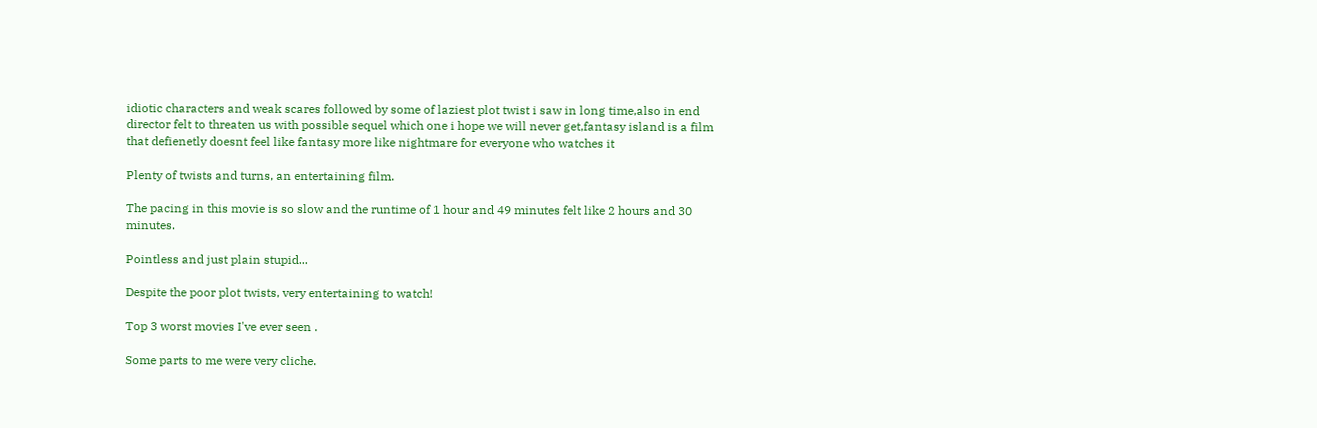idiotic characters and weak scares followed by some of laziest plot twist i saw in long time,also in end director felt to threaten us with possible sequel which one i hope we will never get,fantasy island is a film that defienetly doesnt feel like fantasy more like nightmare for everyone who watches it

Plenty of twists and turns, an entertaining film.

The pacing in this movie is so slow and the runtime of 1 hour and 49 minutes felt like 2 hours and 30 minutes.

Pointless and just plain stupid...

Despite the poor plot twists, very entertaining to watch!

Top 3 worst movies I've ever seen .

Some parts to me were very cliche.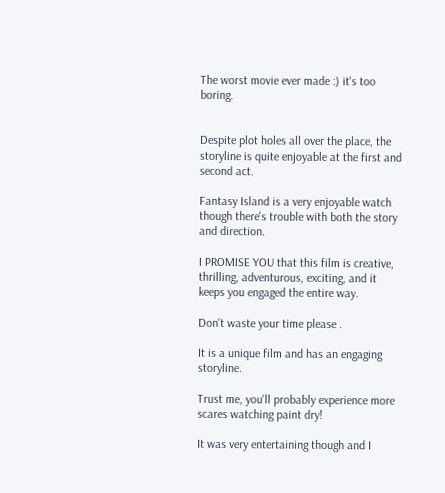The worst movie ever made :) it's too boring.


Despite plot holes all over the place, the storyline is quite enjoyable at the first and second act.

Fantasy Island is a very enjoyable watch though there's trouble with both the story and direction.

I PROMISE YOU that this film is creative, thrilling, adventurous, exciting, and it keeps you engaged the entire way.

Don't waste your time please .

It is a unique film and has an engaging storyline.

Trust me, you'll probably experience more scares watching paint dry!

It was very entertaining though and I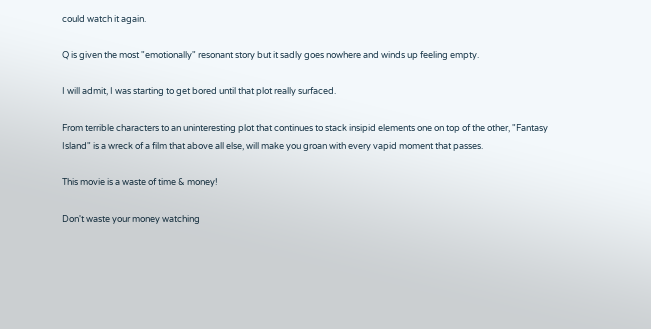could watch it again.

Q is given the most "emotionally" resonant story but it sadly goes nowhere and winds up feeling empty.

I will admit, I was starting to get bored until that plot really surfaced.

From terrible characters to an uninteresting plot that continues to stack insipid elements one on top of the other, "Fantasy Island" is a wreck of a film that above all else, will make you groan with every vapid moment that passes.

This movie is a waste of time & money!

Don't waste your money watching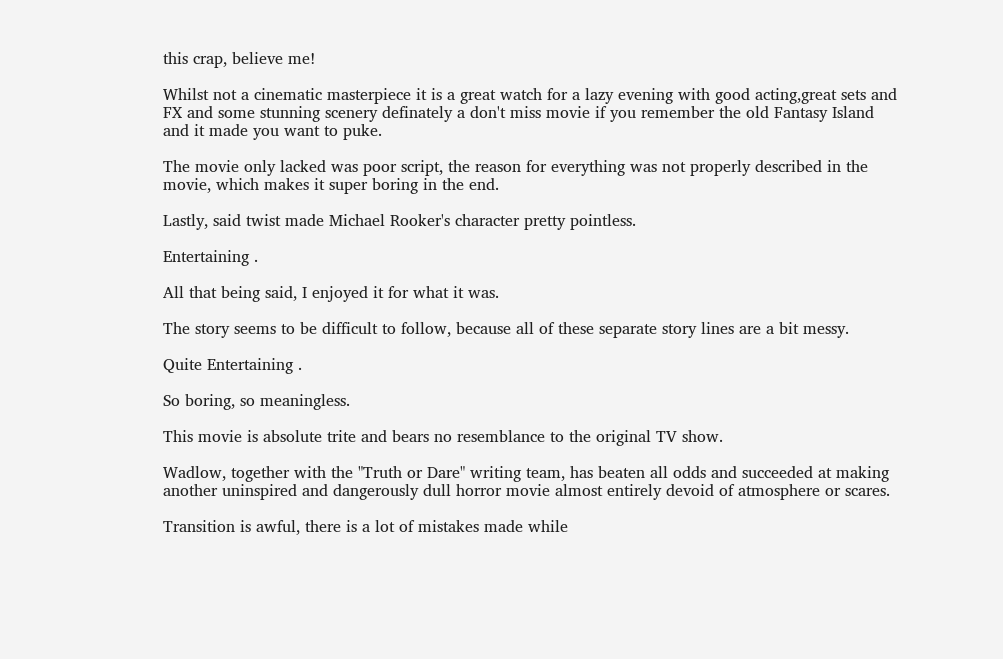this crap, believe me!

Whilst not a cinematic masterpiece it is a great watch for a lazy evening with good acting,great sets and FX and some stunning scenery definately a don't miss movie if you remember the old Fantasy Island and it made you want to puke.

The movie only lacked was poor script, the reason for everything was not properly described in the movie, which makes it super boring in the end.

Lastly, said twist made Michael Rooker's character pretty pointless.

Entertaining .

All that being said, I enjoyed it for what it was.

The story seems to be difficult to follow, because all of these separate story lines are a bit messy.

Quite Entertaining .

So boring, so meaningless.

This movie is absolute trite and bears no resemblance to the original TV show.

Wadlow, together with the "Truth or Dare" writing team, has beaten all odds and succeeded at making another uninspired and dangerously dull horror movie almost entirely devoid of atmosphere or scares.

Transition is awful, there is a lot of mistakes made while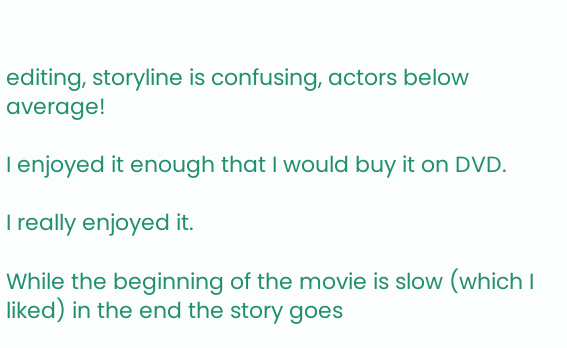editing, storyline is confusing, actors below average!

I enjoyed it enough that I would buy it on DVD.

I really enjoyed it.

While the beginning of the movie is slow (which I liked) in the end the story goes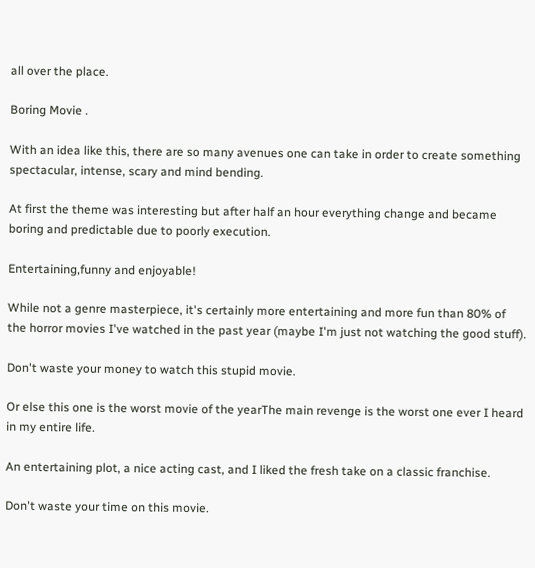all over the place.

Boring Movie .

With an idea like this, there are so many avenues one can take in order to create something spectacular, intense, scary and mind bending.

At first the theme was interesting but after half an hour everything change and became boring and predictable due to poorly execution.

Entertaining,funny and enjoyable!

While not a genre masterpiece, it's certainly more entertaining and more fun than 80% of the horror movies I've watched in the past year (maybe I'm just not watching the good stuff).

Don't waste your money to watch this stupid movie.

Or else this one is the worst movie of the yearThe main revenge is the worst one ever I heard in my entire life.

An entertaining plot, a nice acting cast, and I liked the fresh take on a classic franchise.

Don't waste your time on this movie.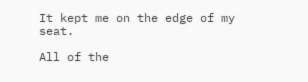It kept me on the edge of my seat.

All of the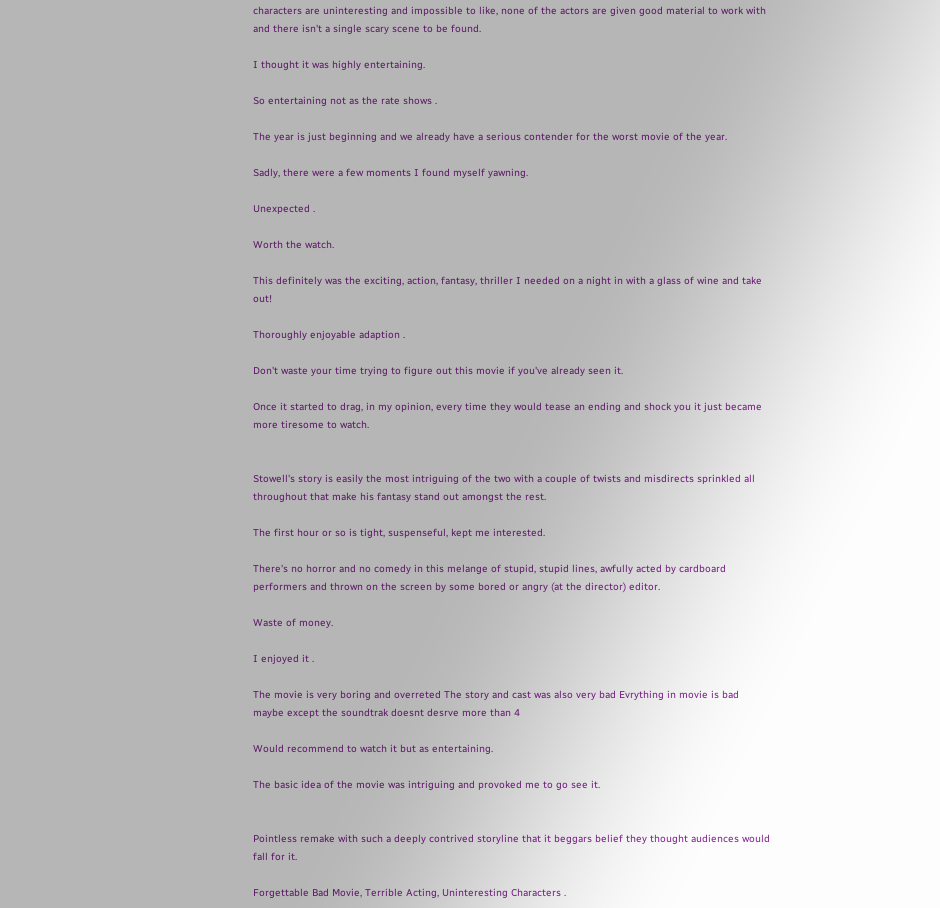characters are uninteresting and impossible to like, none of the actors are given good material to work with and there isn't a single scary scene to be found.

I thought it was highly entertaining.

So entertaining not as the rate shows .

The year is just beginning and we already have a serious contender for the worst movie of the year.

Sadly, there were a few moments I found myself yawning.

Unexpected .

Worth the watch.

This definitely was the exciting, action, fantasy, thriller I needed on a night in with a glass of wine and take out!

Thoroughly enjoyable adaption .

Don't waste your time trying to figure out this movie if you've already seen it.

Once it started to drag, in my opinion, every time they would tease an ending and shock you it just became more tiresome to watch.


Stowell's story is easily the most intriguing of the two with a couple of twists and misdirects sprinkled all throughout that make his fantasy stand out amongst the rest.

The first hour or so is tight, suspenseful, kept me interested.

There's no horror and no comedy in this melange of stupid, stupid lines, awfully acted by cardboard performers and thrown on the screen by some bored or angry (at the director) editor.

Waste of money.

I enjoyed it .

The movie is very boring and overreted The story and cast was also very bad Evrything in movie is bad maybe except the soundtrak doesnt desrve more than 4

Would recommend to watch it but as entertaining.

The basic idea of the movie was intriguing and provoked me to go see it.


Pointless remake with such a deeply contrived storyline that it beggars belief they thought audiences would fall for it.

Forgettable Bad Movie, Terrible Acting, Uninteresting Characters .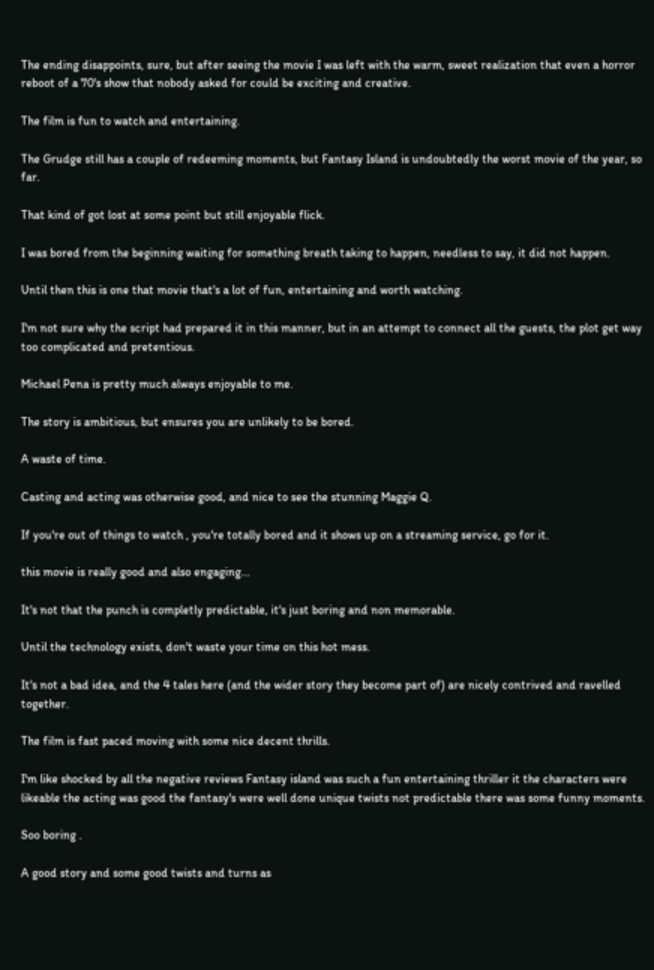The ending disappoints, sure, but after seeing the movie I was left with the warm, sweet realization that even a horror reboot of a 70's show that nobody asked for could be exciting and creative.

The film is fun to watch and entertaining.

The Grudge still has a couple of redeeming moments, but Fantasy Island is undoubtedly the worst movie of the year, so far.

That kind of got lost at some point but still enjoyable flick.

I was bored from the beginning waiting for something breath taking to happen, needless to say, it did not happen.

Until then this is one that movie that's a lot of fun, entertaining and worth watching.

I'm not sure why the script had prepared it in this manner, but in an attempt to connect all the guests, the plot get way too complicated and pretentious.

Michael Pena is pretty much always enjoyable to me.

The story is ambitious, but ensures you are unlikely to be bored.

A waste of time.

Casting and acting was otherwise good, and nice to see the stunning Maggie Q.

If you're out of things to watch , you're totally bored and it shows up on a streaming service, go for it.

this movie is really good and also engaging...

It's not that the punch is completly predictable, it's just boring and non memorable.

Until the technology exists, don't waste your time on this hot mess.

It's not a bad idea, and the 4 tales here (and the wider story they become part of) are nicely contrived and ravelled together.

The film is fast paced moving with some nice decent thrills.

I'm like shocked by all the negative reviews Fantasy island was such a fun entertaining thriller it the characters were likeable the acting was good the fantasy's were well done unique twists not predictable there was some funny moments.

Soo boring .

A good story and some good twists and turns as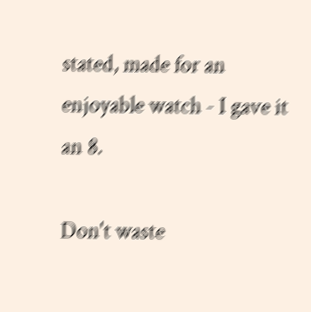stated, made for an enjoyable watch - I gave it an 8.

Don't waste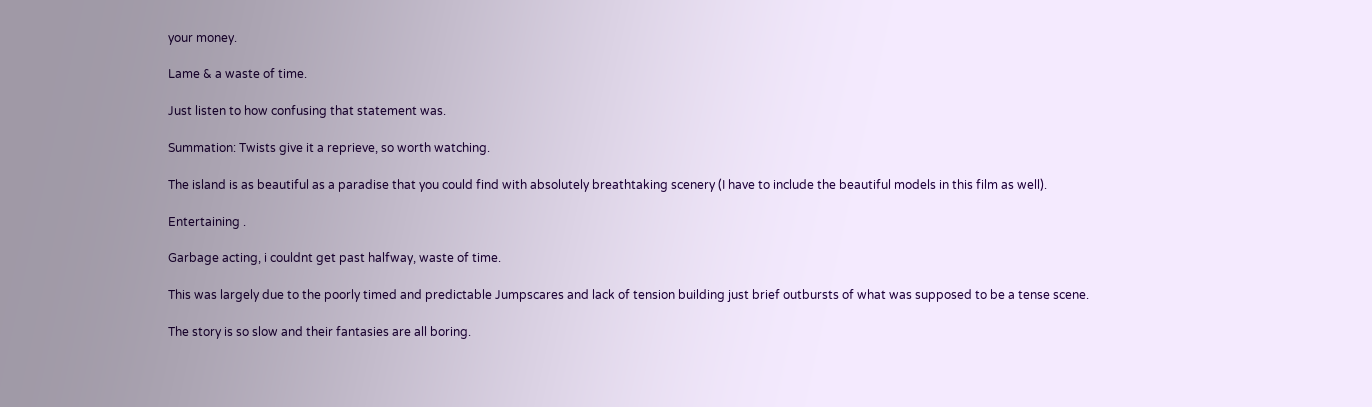your money.

Lame & a waste of time.

Just listen to how confusing that statement was.

Summation: Twists give it a reprieve, so worth watching.

The island is as beautiful as a paradise that you could find with absolutely breathtaking scenery (I have to include the beautiful models in this film as well).

Entertaining .

Garbage acting, i couldnt get past halfway, waste of time.

This was largely due to the poorly timed and predictable Jumpscares and lack of tension building just brief outbursts of what was supposed to be a tense scene.

The story is so slow and their fantasies are all boring.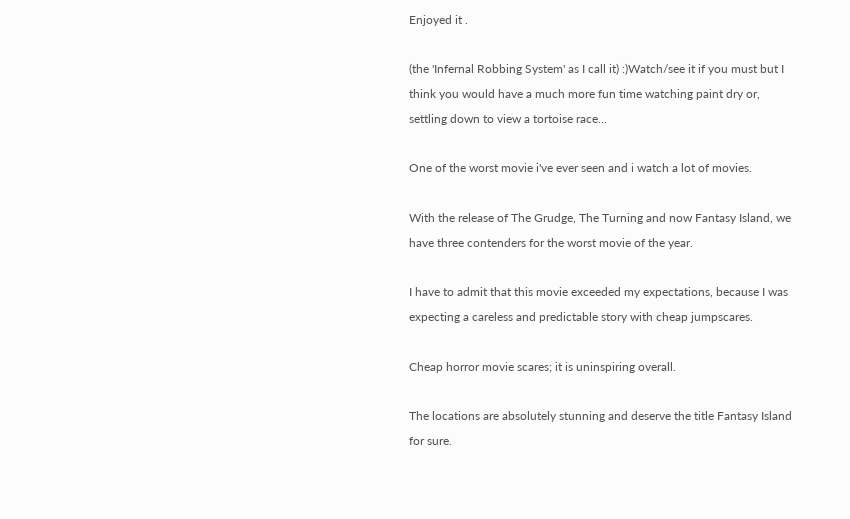Enjoyed it .

(the 'Infernal Robbing System' as I call it) :)Watch/see it if you must but I think you would have a much more fun time watching paint dry or, settling down to view a tortoise race...

One of the worst movie i've ever seen and i watch a lot of movies.

With the release of The Grudge, The Turning and now Fantasy Island, we have three contenders for the worst movie of the year.

I have to admit that this movie exceeded my expectations, because I was expecting a careless and predictable story with cheap jumpscares.

Cheap horror movie scares; it is uninspiring overall.

The locations are absolutely stunning and deserve the title Fantasy Island for sure.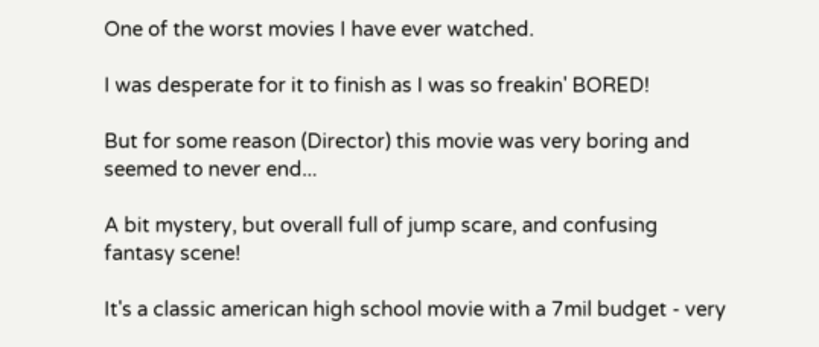One of the worst movies I have ever watched.

I was desperate for it to finish as I was so freakin' BORED!

But for some reason (Director) this movie was very boring and seemed to never end...

A bit mystery, but overall full of jump scare, and confusing fantasy scene!

It's a classic american high school movie with a 7mil budget - very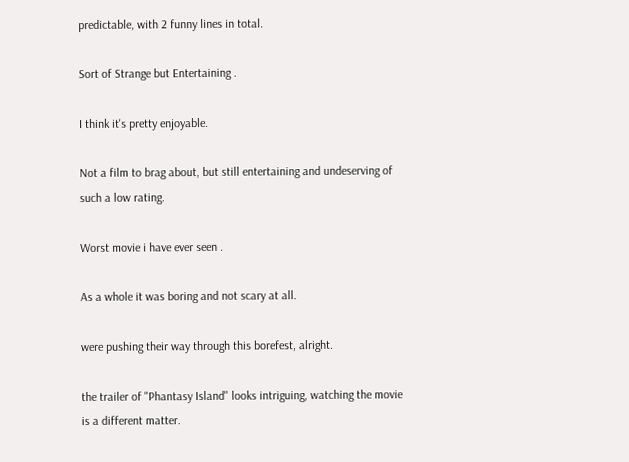predictable, with 2 funny lines in total.

Sort of Strange but Entertaining .

I think it's pretty enjoyable.

Not a film to brag about, but still entertaining and undeserving of such a low rating.

Worst movie i have ever seen .

As a whole it was boring and not scary at all.

were pushing their way through this borefest, alright.

the trailer of "Phantasy Island" looks intriguing, watching the movie is a different matter.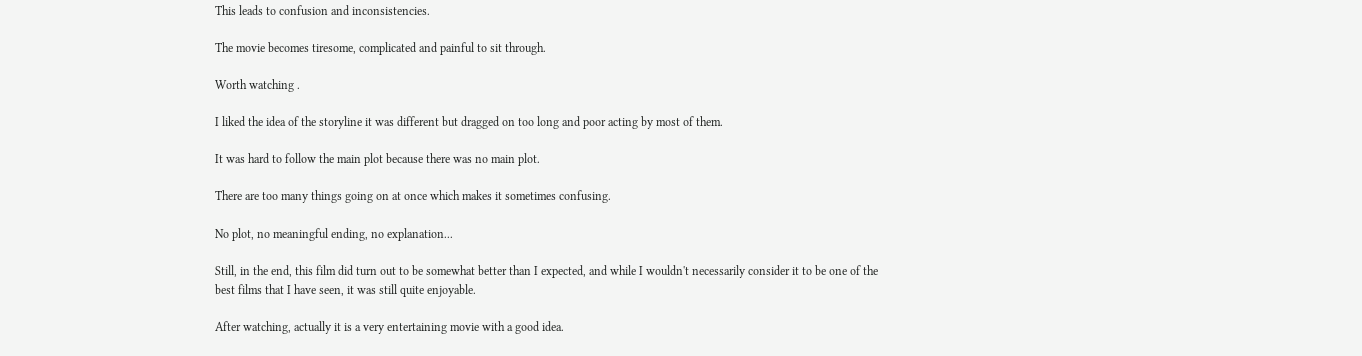This leads to confusion and inconsistencies.

The movie becomes tiresome, complicated and painful to sit through.

Worth watching .

I liked the idea of the storyline it was different but dragged on too long and poor acting by most of them.

It was hard to follow the main plot because there was no main plot.

There are too many things going on at once which makes it sometimes confusing.

No plot, no meaningful ending, no explanation...

Still, in the end, this film did turn out to be somewhat better than I expected, and while I wouldn't necessarily consider it to be one of the best films that I have seen, it was still quite enjoyable.

After watching, actually it is a very entertaining movie with a good idea.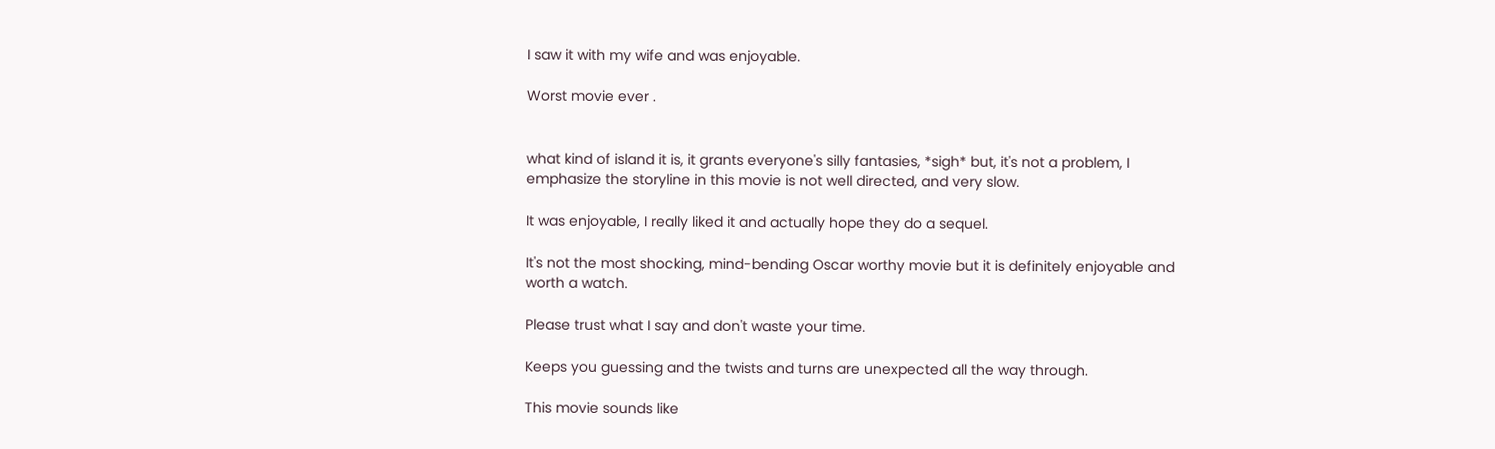I saw it with my wife and was enjoyable.

Worst movie ever .


what kind of island it is, it grants everyone's silly fantasies, *sigh* but, it's not a problem, I emphasize the storyline in this movie is not well directed, and very slow.

It was enjoyable, I really liked it and actually hope they do a sequel.

It's not the most shocking, mind-bending Oscar worthy movie but it is definitely enjoyable and worth a watch.

Please trust what I say and don't waste your time.

Keeps you guessing and the twists and turns are unexpected all the way through.

This movie sounds like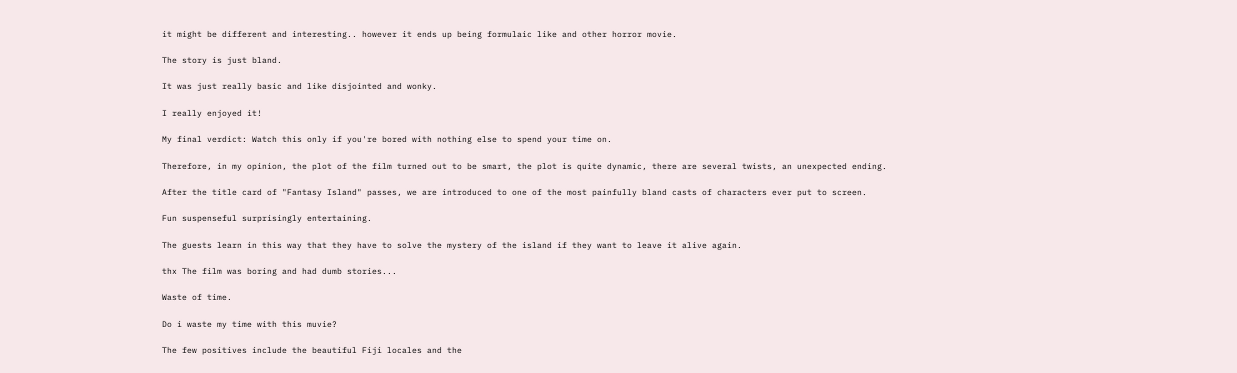it might be different and interesting.. however it ends up being formulaic like and other horror movie.

The story is just bland.

It was just really basic and like disjointed and wonky.

I really enjoyed it!

My final verdict: Watch this only if you're bored with nothing else to spend your time on.

Therefore, in my opinion, the plot of the film turned out to be smart, the plot is quite dynamic, there are several twists, an unexpected ending.

After the title card of "Fantasy Island" passes, we are introduced to one of the most painfully bland casts of characters ever put to screen.

Fun suspenseful surprisingly entertaining.

The guests learn in this way that they have to solve the mystery of the island if they want to leave it alive again.

thx The film was boring and had dumb stories...

Waste of time.

Do i waste my time with this muvie?

The few positives include the beautiful Fiji locales and the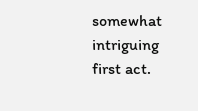somewhat intriguing first act.